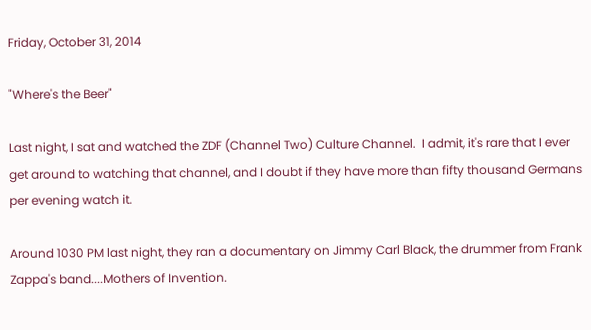Friday, October 31, 2014

"Where's the Beer"

Last night, I sat and watched the ZDF (Channel Two) Culture Channel.  I admit, it's rare that I ever get around to watching that channel, and I doubt if they have more than fifty thousand Germans per evening watch it.

Around 1030 PM last night, they ran a documentary on Jimmy Carl Black, the drummer from Frank Zappa's band....Mothers of Invention.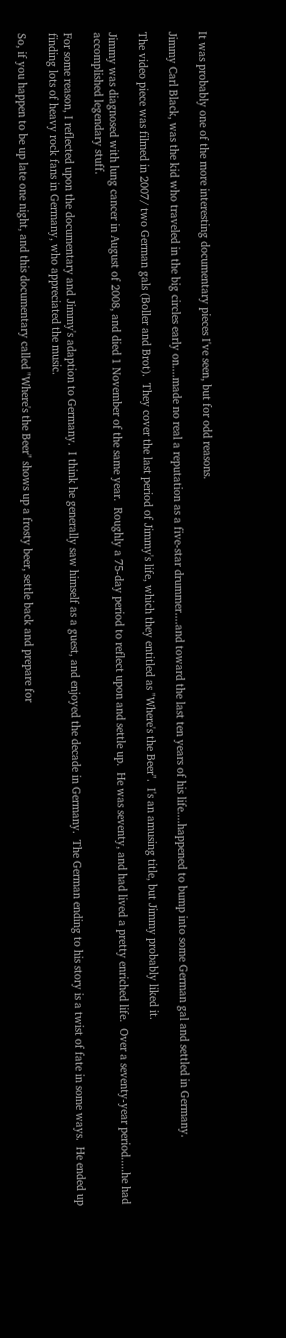It was probably one of the more interesting documentary pieces I've seen, but for odd reasons.

Jimmy Carl Black, was the kid who traveled in the big circles early on....made no real a reputation as a five-star drummer....and toward the last ten years of his life....happened to bump into some German gal and settled in Germany.

The video piece was filmed in 2007/ two German gals (Boller and Brot).  They cover the last period of Jimmy's life, which they entitled as "Where's the Beer".  I's an amusing title, but Jimmy probably liked it.

Jimmy was diagnosed with lung cancer in August of 2008, and died 1 November of the same year.  Roughly a 75-day period to reflect upon and settle up.  He was seventy, and had lived a pretty enriched life.  Over a seventy-year period.....he had accomplished legendary stuff.

For some reason, I reflected upon the documentary and Jimmy's adaption to Germany.  I think he generally saw himself as a guest, and enjoyed the decade in Germany.  The German ending to his story is a twist of fate in some ways.  He ended up finding lots of heavy rock fans in Germany, who appreciated the music.

So, if you happen to be up late one night, and this documentary called "Where's the Beer" shows up a frosty beer, settle back and prepare for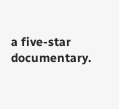a five-star documentary.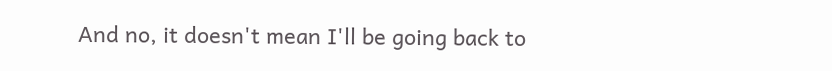And no, it doesn't mean I'll be going back to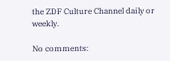the ZDF Culture Channel daily or weekly.

No comments: